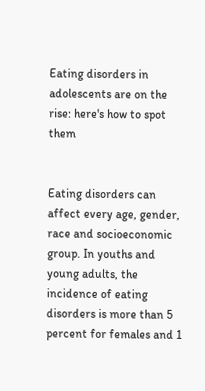Eating disorders in adolescents are on the rise: here's how to spot them


Eating disorders can affect every age, gender, race and socioeconomic group. In youths and young adults, the incidence of eating disorders is more than 5 percent for females and 1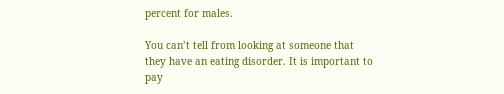percent for males.

You can’t tell from looking at someone that they have an eating disorder. It is important to pay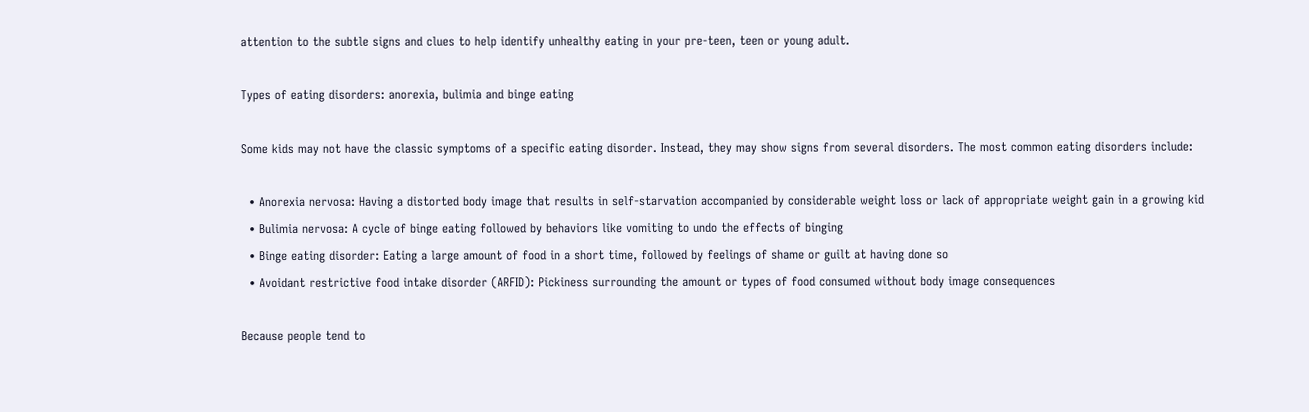attention to the subtle signs and clues to help identify unhealthy eating in your pre-teen, teen or young adult.

Types of eating disorders: anorexia, bulimia and binge eating

Some kids may not have the classic symptoms of a specific eating disorder. Instead, they may show signs from several disorders. The most common eating disorders include:

  • Anorexia nervosa: Having a distorted body image that results in self-starvation accompanied by considerable weight loss or lack of appropriate weight gain in a growing kid
  • Bulimia nervosa: A cycle of binge eating followed by behaviors like vomiting to undo the effects of binging
  • Binge eating disorder: Eating a large amount of food in a short time, followed by feelings of shame or guilt at having done so
  • Avoidant restrictive food intake disorder (ARFID): Pickiness surrounding the amount or types of food consumed without body image consequences

Because people tend to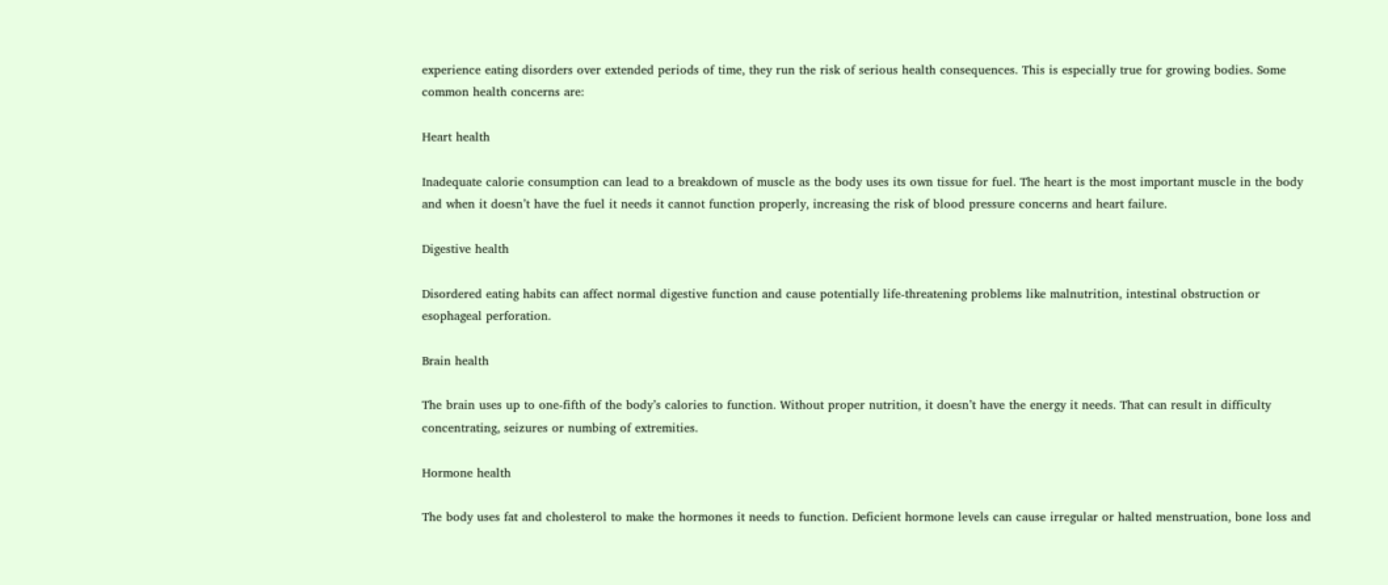experience eating disorders over extended periods of time, they run the risk of serious health consequences. This is especially true for growing bodies. Some common health concerns are:

Heart health

Inadequate calorie consumption can lead to a breakdown of muscle as the body uses its own tissue for fuel. The heart is the most important muscle in the body and when it doesn’t have the fuel it needs it cannot function properly, increasing the risk of blood pressure concerns and heart failure.

Digestive health

Disordered eating habits can affect normal digestive function and cause potentially life-threatening problems like malnutrition, intestinal obstruction or esophageal perforation.

Brain health

The brain uses up to one-fifth of the body’s calories to function. Without proper nutrition, it doesn’t have the energy it needs. That can result in difficulty concentrating, seizures or numbing of extremities.

Hormone health

The body uses fat and cholesterol to make the hormones it needs to function. Deficient hormone levels can cause irregular or halted menstruation, bone loss and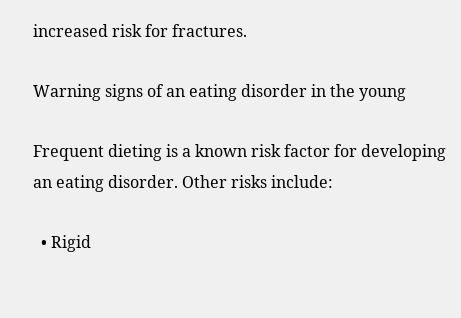increased risk for fractures.

Warning signs of an eating disorder in the young

Frequent dieting is a known risk factor for developing an eating disorder. Other risks include:

  • Rigid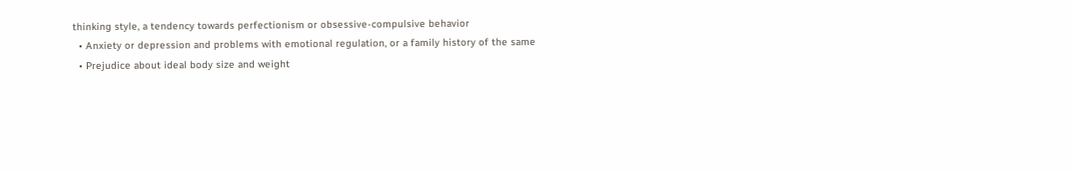thinking style, a tendency towards perfectionism or obsessive-compulsive behavior
  • Anxiety or depression and problems with emotional regulation, or a family history of the same
  • Prejudice about ideal body size and weight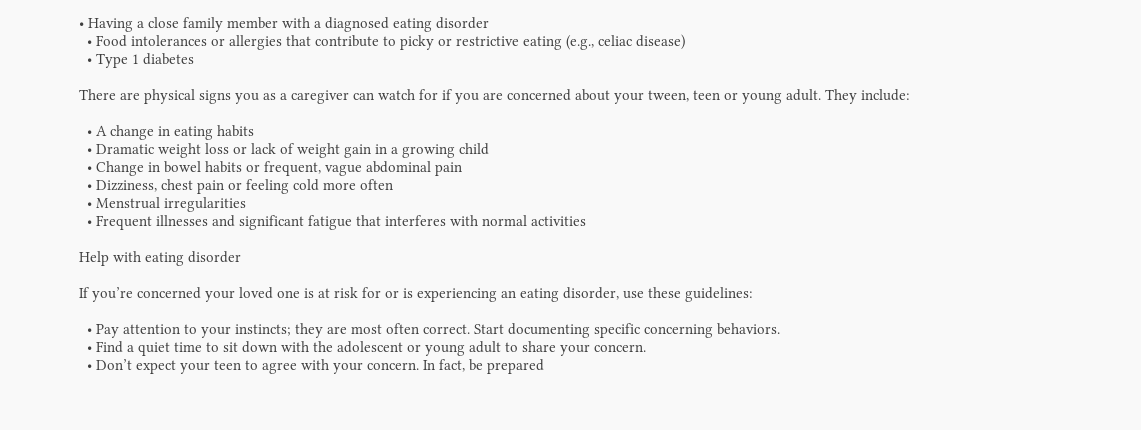• Having a close family member with a diagnosed eating disorder
  • Food intolerances or allergies that contribute to picky or restrictive eating (e.g., celiac disease)
  • Type 1 diabetes

There are physical signs you as a caregiver can watch for if you are concerned about your tween, teen or young adult. They include:

  • A change in eating habits
  • Dramatic weight loss or lack of weight gain in a growing child
  • Change in bowel habits or frequent, vague abdominal pain
  • Dizziness, chest pain or feeling cold more often
  • Menstrual irregularities
  • Frequent illnesses and significant fatigue that interferes with normal activities

Help with eating disorder

If you’re concerned your loved one is at risk for or is experiencing an eating disorder, use these guidelines:

  • Pay attention to your instincts; they are most often correct. Start documenting specific concerning behaviors.
  • Find a quiet time to sit down with the adolescent or young adult to share your concern.
  • Don’t expect your teen to agree with your concern. In fact, be prepared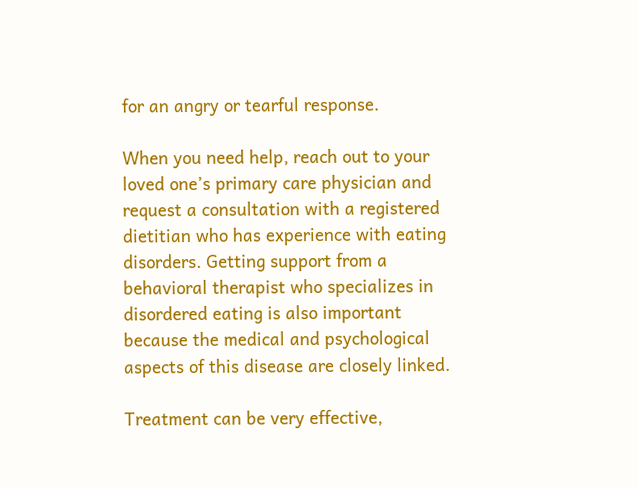for an angry or tearful response.

When you need help, reach out to your loved one’s primary care physician and request a consultation with a registered dietitian who has experience with eating disorders. Getting support from a behavioral therapist who specializes in disordered eating is also important because the medical and psychological aspects of this disease are closely linked.

Treatment can be very effective,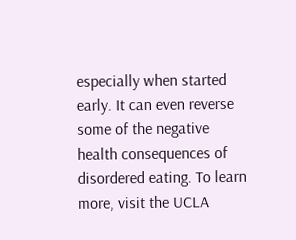especially when started early. It can even reverse some of the negative health consequences of disordered eating. To learn more, visit the UCLA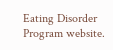Eating Disorder Program website.